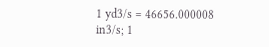1 yd3/s = 46656.000008 in3/s; 1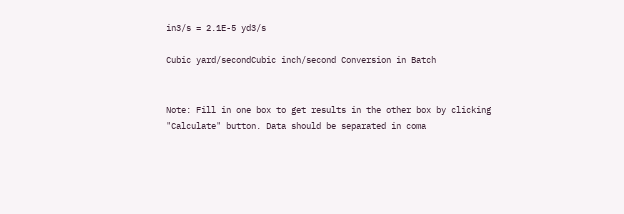in3/s = 2.1E-5 yd3/s

Cubic yard/secondCubic inch/second Conversion in Batch


Note: Fill in one box to get results in the other box by clicking "Calculate" button. Data should be separated in coma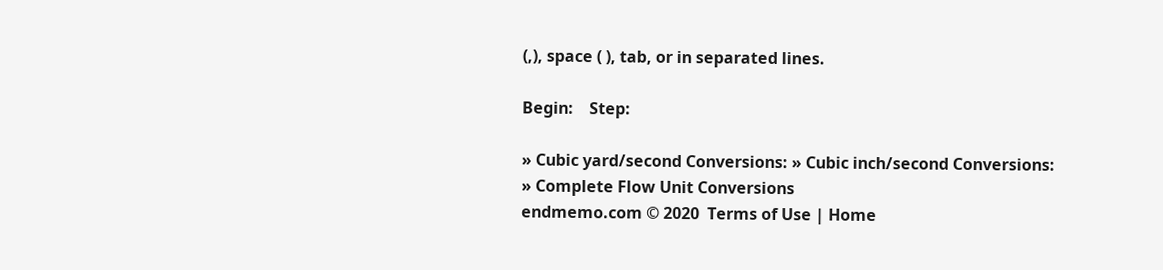(,), space ( ), tab, or in separated lines.

Begin:    Step:

» Cubic yard/second Conversions: » Cubic inch/second Conversions:
» Complete Flow Unit Conversions
endmemo.com © 2020  Terms of Use | Home